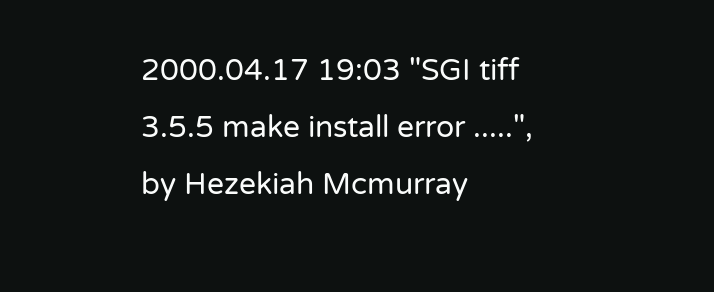2000.04.17 19:03 "SGI tiff 3.5.5 make install error .....", by Hezekiah Mcmurray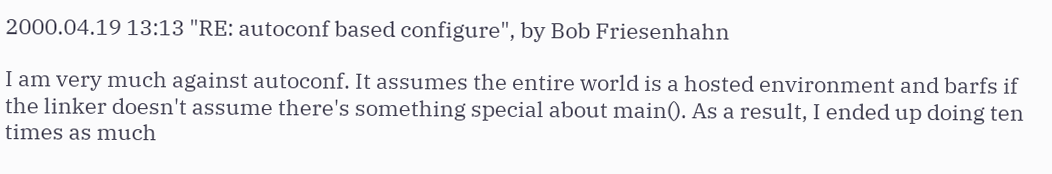2000.04.19 13:13 "RE: autoconf based configure", by Bob Friesenhahn

I am very much against autoconf. It assumes the entire world is a hosted environment and barfs if the linker doesn't assume there's something special about main(). As a result, I ended up doing ten times as much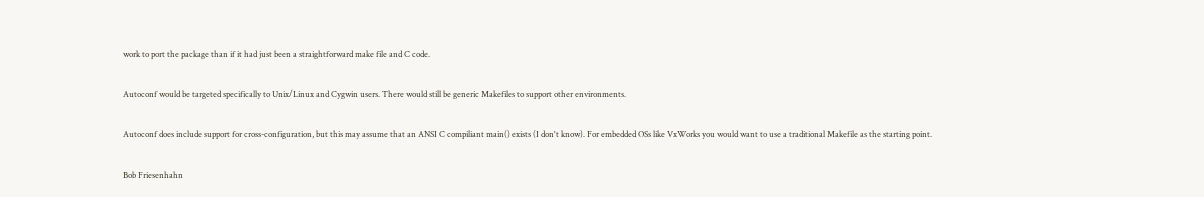work to port the package than if it had just been a straightforward make file and C code.

Autoconf would be targeted specifically to Unix/Linux and Cygwin users. There would still be generic Makefiles to support other environments.

Autoconf does include support for cross-configuration, but this may assume that an ANSI C compiliant main() exists (I don't know). For embedded OSs like VxWorks you would want to use a traditional Makefile as the starting point.

Bob Friesenhahn